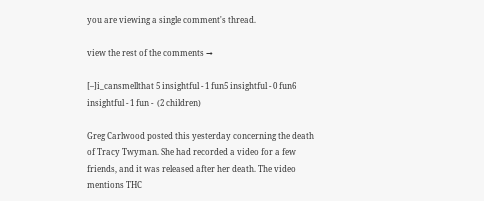you are viewing a single comment's thread.

view the rest of the comments →

[–]i_cansmellthat 5 insightful - 1 fun5 insightful - 0 fun6 insightful - 1 fun -  (2 children)

Greg Carlwood posted this yesterday concerning the death of Tracy Twyman. She had recorded a video for a few friends, and it was released after her death. The video mentions THC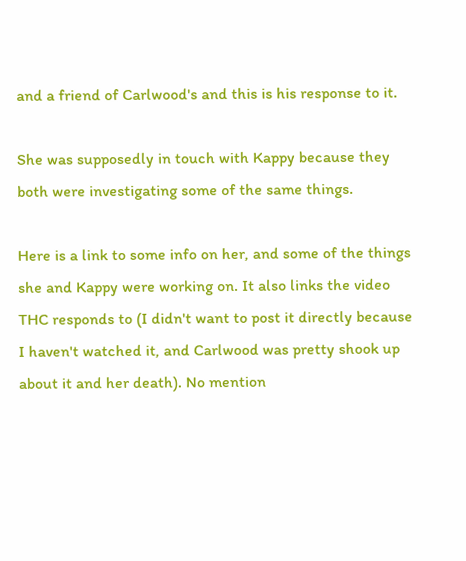and a friend of Carlwood's and this is his response to it.

She was supposedly in touch with Kappy because they both were investigating some of the same things.

Here is a link to some info on her, and some of the things she and Kappy were working on. It also links the video THC responds to (I didn't want to post it directly because I haven't watched it, and Carlwood was pretty shook up about it and her death). No mention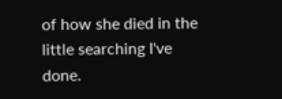of how she died in the little searching I've done.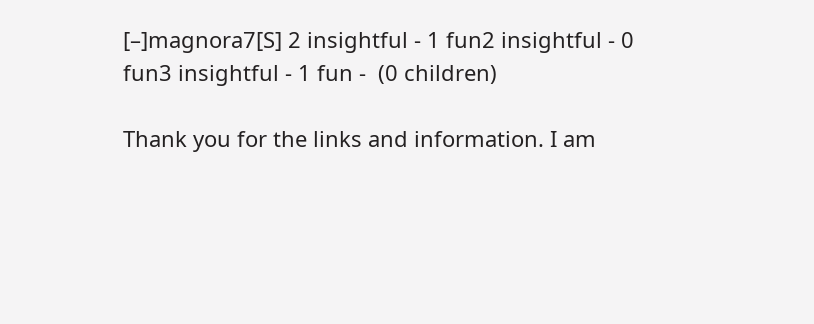[–]magnora7[S] 2 insightful - 1 fun2 insightful - 0 fun3 insightful - 1 fun -  (0 children)

Thank you for the links and information. I am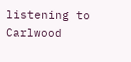listening to Carlwood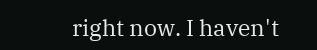right now. I haven't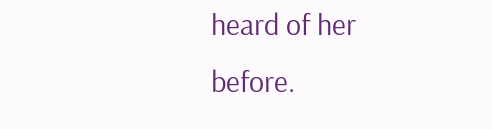heard of her before.